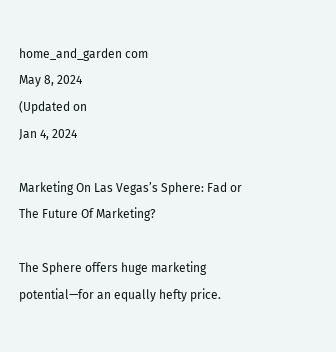home_and_garden com
May 8, 2024
(Updated on
Jan 4, 2024

Marketing On Las Vegas’s Sphere: Fad or The Future Of Marketing?

The Sphere offers huge marketing potential—for an equally hefty price.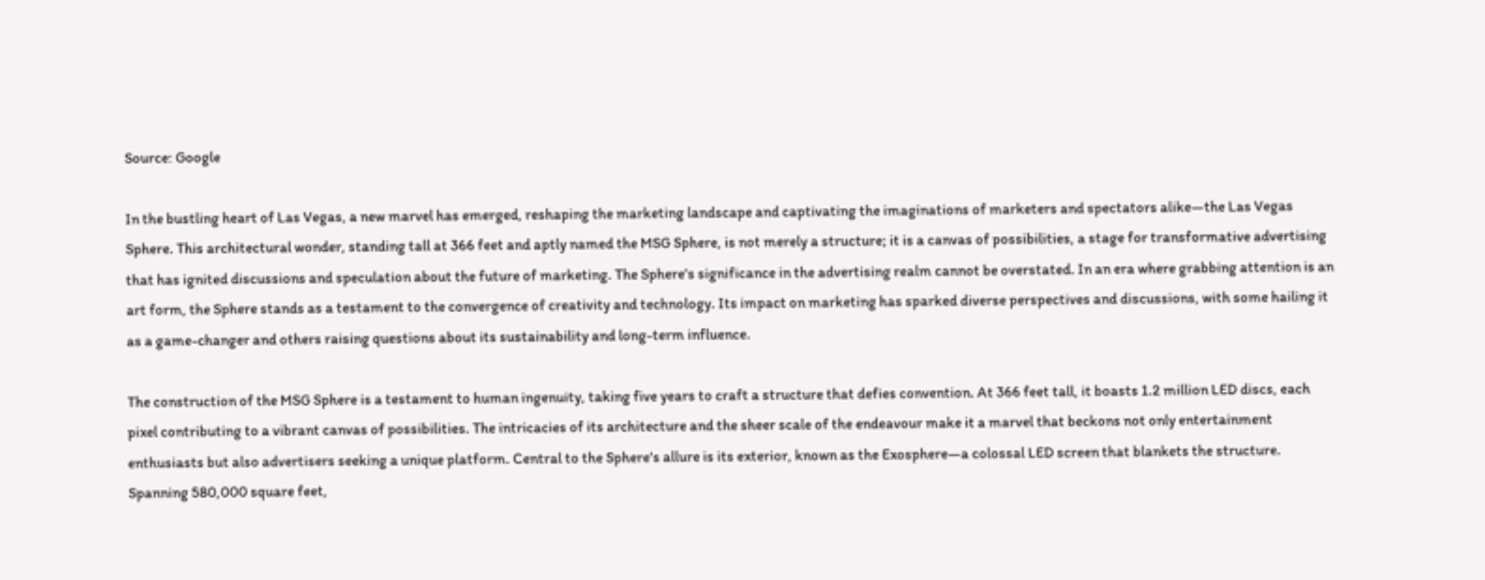Source: Google

In the bustling heart of Las Vegas, a new marvel has emerged, reshaping the marketing landscape and captivating the imaginations of marketers and spectators alike—the Las Vegas Sphere. This architectural wonder, standing tall at 366 feet and aptly named the MSG Sphere, is not merely a structure; it is a canvas of possibilities, a stage for transformative advertising that has ignited discussions and speculation about the future of marketing. The Sphere's significance in the advertising realm cannot be overstated. In an era where grabbing attention is an art form, the Sphere stands as a testament to the convergence of creativity and technology. Its impact on marketing has sparked diverse perspectives and discussions, with some hailing it as a game-changer and others raising questions about its sustainability and long-term influence.

The construction of the MSG Sphere is a testament to human ingenuity, taking five years to craft a structure that defies convention. At 366 feet tall, it boasts 1.2 million LED discs, each pixel contributing to a vibrant canvas of possibilities. The intricacies of its architecture and the sheer scale of the endeavour make it a marvel that beckons not only entertainment enthusiasts but also advertisers seeking a unique platform. Central to the Sphere's allure is its exterior, known as the Exosphere—a colossal LED screen that blankets the structure. Spanning 580,000 square feet,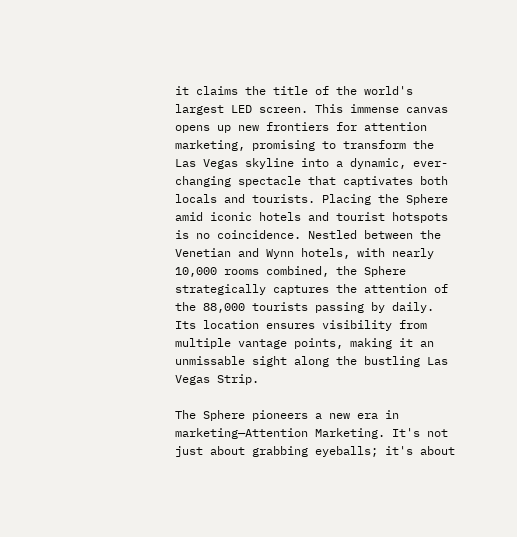it claims the title of the world's largest LED screen. This immense canvas opens up new frontiers for attention marketing, promising to transform the Las Vegas skyline into a dynamic, ever-changing spectacle that captivates both locals and tourists. Placing the Sphere amid iconic hotels and tourist hotspots is no coincidence. Nestled between the Venetian and Wynn hotels, with nearly 10,000 rooms combined, the Sphere strategically captures the attention of the 88,000 tourists passing by daily. Its location ensures visibility from multiple vantage points, making it an unmissable sight along the bustling Las Vegas Strip.

The Sphere pioneers a new era in marketing—Attention Marketing. It's not just about grabbing eyeballs; it's about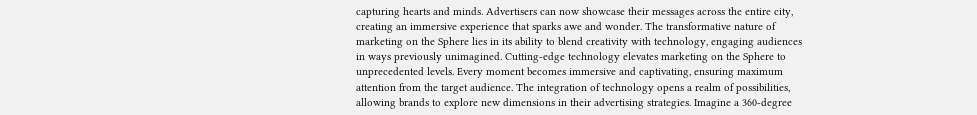capturing hearts and minds. Advertisers can now showcase their messages across the entire city, creating an immersive experience that sparks awe and wonder. The transformative nature of marketing on the Sphere lies in its ability to blend creativity with technology, engaging audiences in ways previously unimagined. Cutting-edge technology elevates marketing on the Sphere to unprecedented levels. Every moment becomes immersive and captivating, ensuring maximum attention from the target audience. The integration of technology opens a realm of possibilities, allowing brands to explore new dimensions in their advertising strategies. Imagine a 360-degree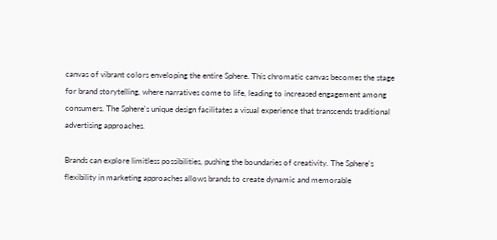canvas of vibrant colors enveloping the entire Sphere. This chromatic canvas becomes the stage for brand storytelling, where narratives come to life, leading to increased engagement among consumers. The Sphere's unique design facilitates a visual experience that transcends traditional advertising approaches.

Brands can explore limitless possibilities, pushing the boundaries of creativity. The Sphere's flexibility in marketing approaches allows brands to create dynamic and memorable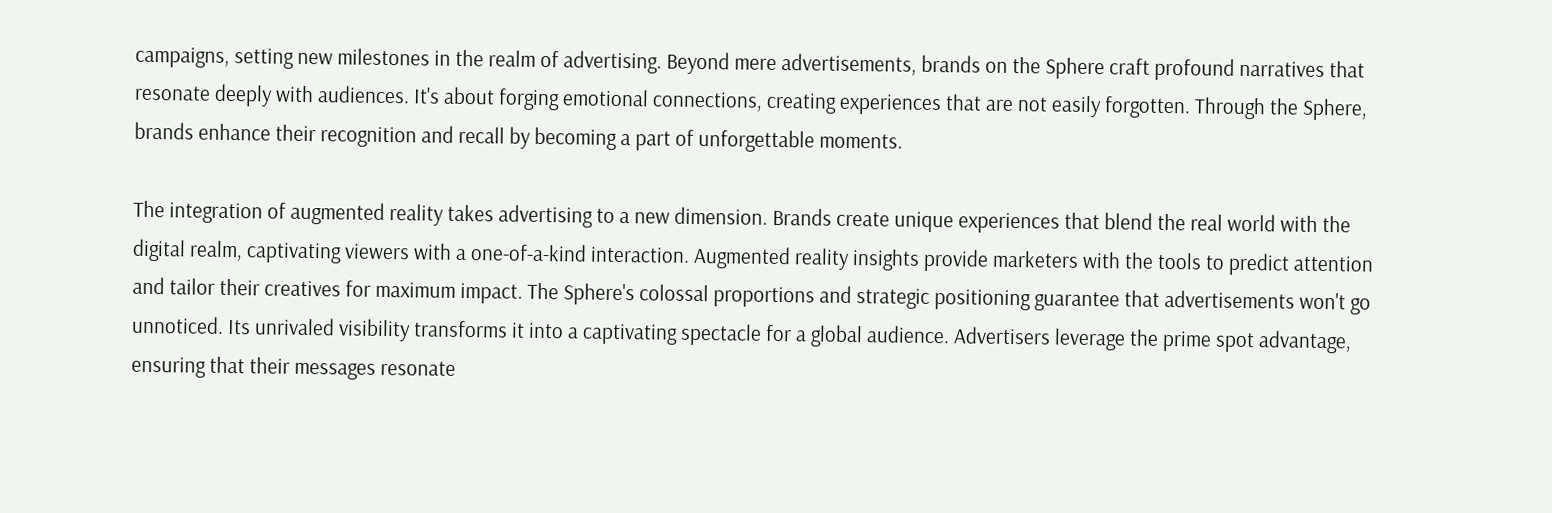campaigns, setting new milestones in the realm of advertising. Beyond mere advertisements, brands on the Sphere craft profound narratives that resonate deeply with audiences. It's about forging emotional connections, creating experiences that are not easily forgotten. Through the Sphere, brands enhance their recognition and recall by becoming a part of unforgettable moments.

The integration of augmented reality takes advertising to a new dimension. Brands create unique experiences that blend the real world with the digital realm, captivating viewers with a one-of-a-kind interaction. Augmented reality insights provide marketers with the tools to predict attention and tailor their creatives for maximum impact. The Sphere's colossal proportions and strategic positioning guarantee that advertisements won't go unnoticed. Its unrivaled visibility transforms it into a captivating spectacle for a global audience. Advertisers leverage the prime spot advantage, ensuring that their messages resonate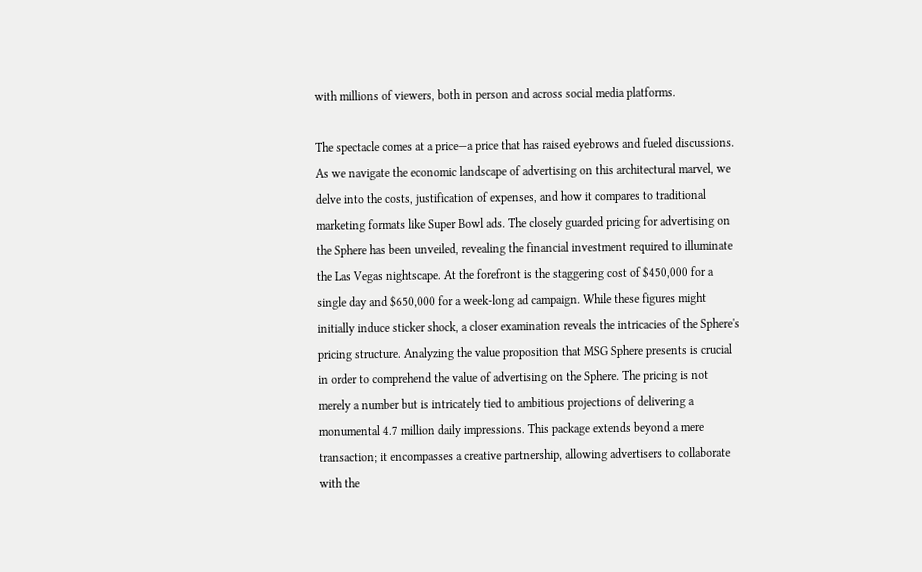with millions of viewers, both in person and across social media platforms.

The spectacle comes at a price—a price that has raised eyebrows and fueled discussions. As we navigate the economic landscape of advertising on this architectural marvel, we delve into the costs, justification of expenses, and how it compares to traditional marketing formats like Super Bowl ads. The closely guarded pricing for advertising on the Sphere has been unveiled, revealing the financial investment required to illuminate the Las Vegas nightscape. At the forefront is the staggering cost of $450,000 for a single day and $650,000 for a week-long ad campaign. While these figures might initially induce sticker shock, a closer examination reveals the intricacies of the Sphere's pricing structure. Analyzing the value proposition that MSG Sphere presents is crucial in order to comprehend the value of advertising on the Sphere. The pricing is not merely a number but is intricately tied to ambitious projections of delivering a monumental 4.7 million daily impressions. This package extends beyond a mere transaction; it encompasses a creative partnership, allowing advertisers to collaborate with the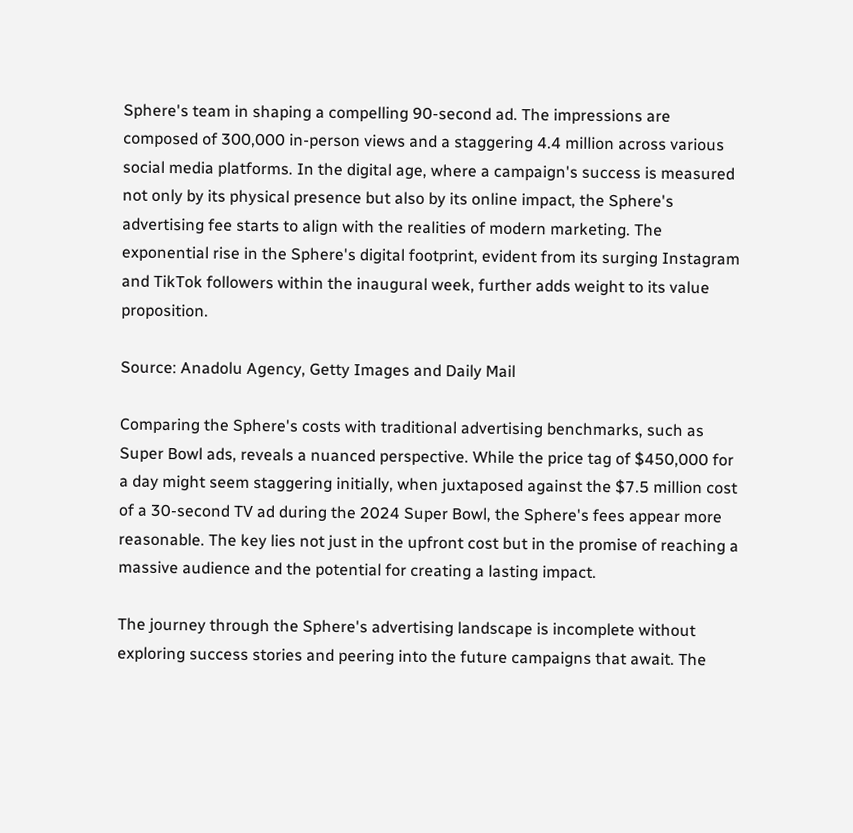Sphere's team in shaping a compelling 90-second ad. The impressions are composed of 300,000 in-person views and a staggering 4.4 million across various social media platforms. In the digital age, where a campaign's success is measured not only by its physical presence but also by its online impact, the Sphere's advertising fee starts to align with the realities of modern marketing. The exponential rise in the Sphere's digital footprint, evident from its surging Instagram and TikTok followers within the inaugural week, further adds weight to its value proposition.

Source: Anadolu Agency, Getty Images and Daily Mail

Comparing the Sphere's costs with traditional advertising benchmarks, such as Super Bowl ads, reveals a nuanced perspective. While the price tag of $450,000 for a day might seem staggering initially, when juxtaposed against the $7.5 million cost of a 30-second TV ad during the 2024 Super Bowl, the Sphere's fees appear more reasonable. The key lies not just in the upfront cost but in the promise of reaching a massive audience and the potential for creating a lasting impact.

The journey through the Sphere's advertising landscape is incomplete without exploring success stories and peering into the future campaigns that await. The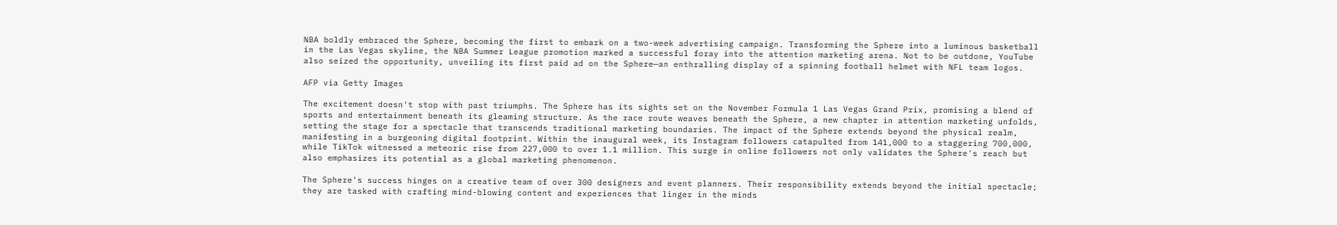NBA boldly embraced the Sphere, becoming the first to embark on a two-week advertising campaign. Transforming the Sphere into a luminous basketball in the Las Vegas skyline, the NBA Summer League promotion marked a successful foray into the attention marketing arena. Not to be outdone, YouTube also seized the opportunity, unveiling its first paid ad on the Sphere—an enthralling display of a spinning football helmet with NFL team logos.

AFP via Getty Images

The excitement doesn't stop with past triumphs. The Sphere has its sights set on the November Formula 1 Las Vegas Grand Prix, promising a blend of sports and entertainment beneath its gleaming structure. As the race route weaves beneath the Sphere, a new chapter in attention marketing unfolds, setting the stage for a spectacle that transcends traditional marketing boundaries. The impact of the Sphere extends beyond the physical realm, manifesting in a burgeoning digital footprint. Within the inaugural week, its Instagram followers catapulted from 141,000 to a staggering 700,000, while TikTok witnessed a meteoric rise from 227,000 to over 1.1 million. This surge in online followers not only validates the Sphere's reach but also emphasizes its potential as a global marketing phenomenon.

The Sphere's success hinges on a creative team of over 300 designers and event planners. Their responsibility extends beyond the initial spectacle; they are tasked with crafting mind-blowing content and experiences that linger in the minds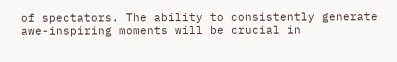of spectators. The ability to consistently generate awe-inspiring moments will be crucial in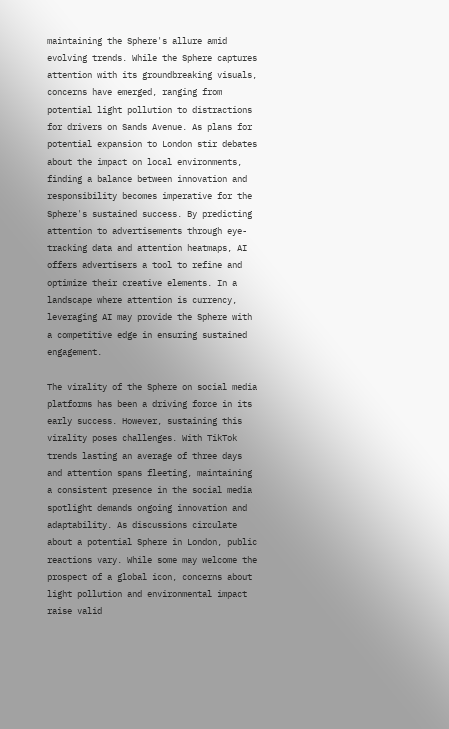maintaining the Sphere's allure amid evolving trends. While the Sphere captures attention with its groundbreaking visuals, concerns have emerged, ranging from potential light pollution to distractions for drivers on Sands Avenue. As plans for potential expansion to London stir debates about the impact on local environments, finding a balance between innovation and responsibility becomes imperative for the Sphere's sustained success. By predicting attention to advertisements through eye-tracking data and attention heatmaps, AI offers advertisers a tool to refine and optimize their creative elements. In a landscape where attention is currency, leveraging AI may provide the Sphere with a competitive edge in ensuring sustained engagement.

The virality of the Sphere on social media platforms has been a driving force in its early success. However, sustaining this virality poses challenges. With TikTok trends lasting an average of three days and attention spans fleeting, maintaining a consistent presence in the social media spotlight demands ongoing innovation and adaptability. As discussions circulate about a potential Sphere in London, public reactions vary. While some may welcome the prospect of a global icon, concerns about light pollution and environmental impact raise valid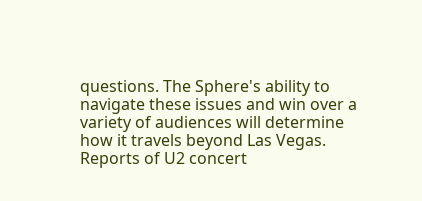questions. The Sphere's ability to navigate these issues and win over a variety of audiences will determine how it travels beyond Las Vegas. Reports of U2 concert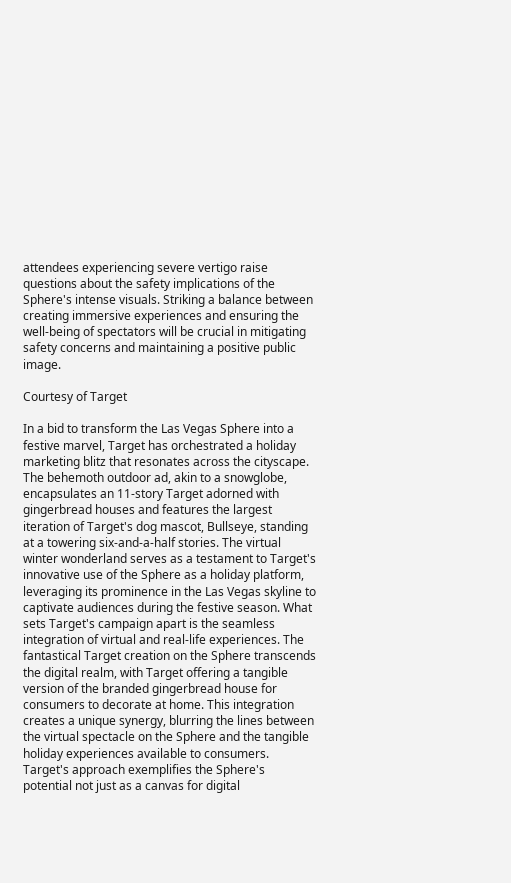attendees experiencing severe vertigo raise questions about the safety implications of the Sphere's intense visuals. Striking a balance between creating immersive experiences and ensuring the well-being of spectators will be crucial in mitigating safety concerns and maintaining a positive public image.

Courtesy of Target

In a bid to transform the Las Vegas Sphere into a festive marvel, Target has orchestrated a holiday marketing blitz that resonates across the cityscape. The behemoth outdoor ad, akin to a snowglobe, encapsulates an 11-story Target adorned with gingerbread houses and features the largest iteration of Target's dog mascot, Bullseye, standing at a towering six-and-a-half stories. The virtual winter wonderland serves as a testament to Target's innovative use of the Sphere as a holiday platform, leveraging its prominence in the Las Vegas skyline to captivate audiences during the festive season. What sets Target's campaign apart is the seamless integration of virtual and real-life experiences. The fantastical Target creation on the Sphere transcends the digital realm, with Target offering a tangible version of the branded gingerbread house for consumers to decorate at home. This integration creates a unique synergy, blurring the lines between the virtual spectacle on the Sphere and the tangible holiday experiences available to consumers. Target's approach exemplifies the Sphere's potential not just as a canvas for digital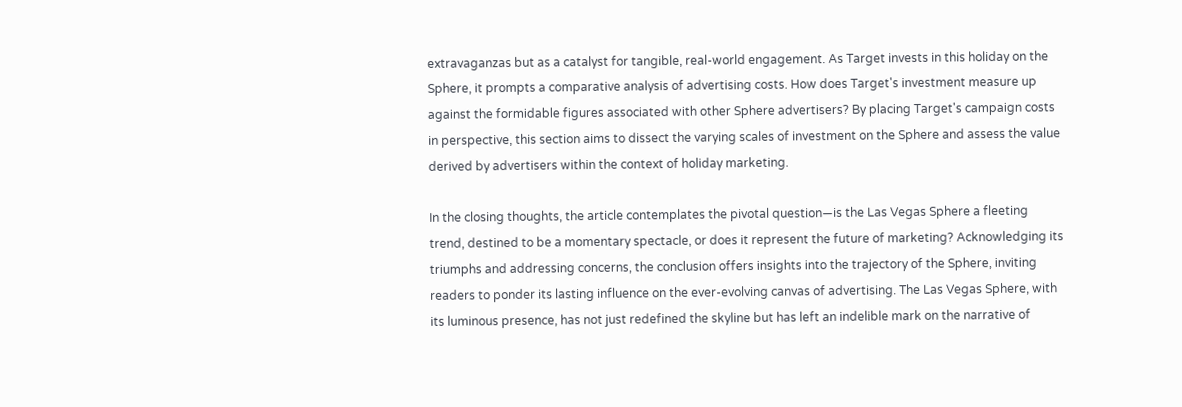extravaganzas but as a catalyst for tangible, real-world engagement. As Target invests in this holiday on the Sphere, it prompts a comparative analysis of advertising costs. How does Target's investment measure up against the formidable figures associated with other Sphere advertisers? By placing Target's campaign costs in perspective, this section aims to dissect the varying scales of investment on the Sphere and assess the value derived by advertisers within the context of holiday marketing.

In the closing thoughts, the article contemplates the pivotal question—is the Las Vegas Sphere a fleeting trend, destined to be a momentary spectacle, or does it represent the future of marketing? Acknowledging its triumphs and addressing concerns, the conclusion offers insights into the trajectory of the Sphere, inviting readers to ponder its lasting influence on the ever-evolving canvas of advertising. The Las Vegas Sphere, with its luminous presence, has not just redefined the skyline but has left an indelible mark on the narrative of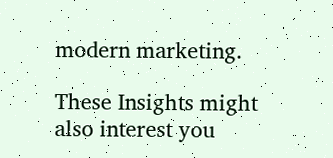modern marketing.

These Insights might also interest you